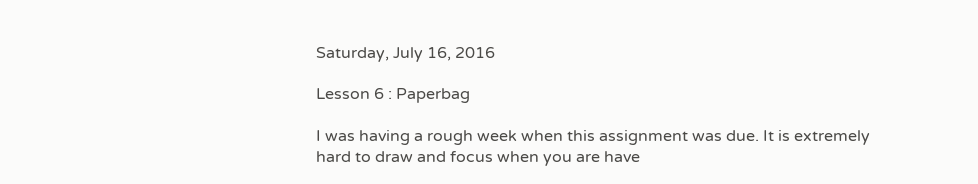Saturday, July 16, 2016

Lesson 6 : Paperbag

I was having a rough week when this assignment was due. It is extremely hard to draw and focus when you are have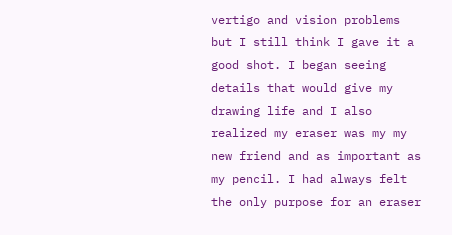vertigo and vision problems but I still think I gave it a good shot. I began seeing details that would give my drawing life and I also realized my eraser was my my new friend and as important as my pencil. I had always felt the only purpose for an eraser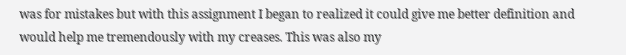was for mistakes but with this assignment I began to realized it could give me better definition and would help me tremendously with my creases. This was also my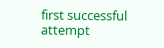first successful attempt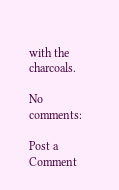with the charcoals.

No comments:

Post a Comment